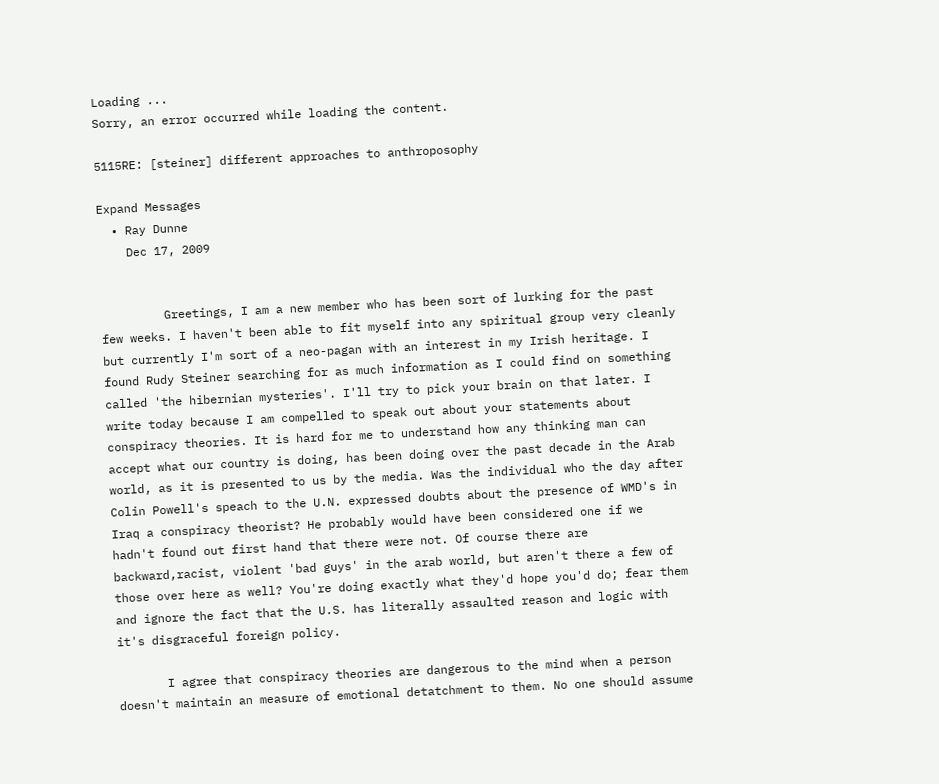Loading ...
Sorry, an error occurred while loading the content.

5115RE: [steiner] different approaches to anthroposophy

Expand Messages
  • Ray Dunne
    Dec 17, 2009


         Greetings, I am a new member who has been sort of lurking for the past few weeks. I haven't been able to fit myself into any spiritual group very cleanly but currently I'm sort of a neo-pagan with an interest in my Irish heritage. I found Rudy Steiner searching for as much information as I could find on something called 'the hibernian mysteries'. I'll try to pick your brain on that later. I write today because I am compelled to speak out about your statements about conspiracy theories. It is hard for me to understand how any thinking man can accept what our country is doing, has been doing over the past decade in the Arab world, as it is presented to us by the media. Was the individual who the day after Colin Powell's speach to the U.N. expressed doubts about the presence of WMD's in Iraq a conspiracy theorist? He probably would have been considered one if we hadn't found out first hand that there were not. Of course there are backward,racist, violent 'bad guys' in the arab world, but aren't there a few of those over here as well? You're doing exactly what they'd hope you'd do; fear them and ignore the fact that the U.S. has literally assaulted reason and logic with it's disgraceful foreign policy.

       I agree that conspiracy theories are dangerous to the mind when a person doesn't maintain an measure of emotional detatchment to them. No one should assume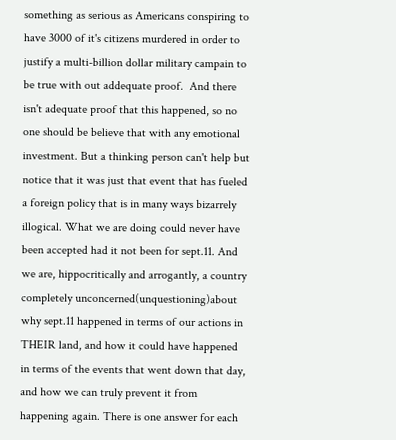something as serious as Americans conspiring to have 3000 of it's citizens murdered in order to justify a multi-billion dollar military campain to be true with out addequate proof.  And there isn't adequate proof that this happened, so no one should be believe that with any emotional investment. But a thinking person can't help but notice that it was just that event that has fueled a foreign policy that is in many ways bizarrely illogical. What we are doing could never have been accepted had it not been for sept.11. And we are, hippocritically and arrogantly, a country completely unconcerned(unquestioning)about why sept.11 happened in terms of our actions in THEIR land, and how it could have happened in terms of the events that went down that day, and how we can truly prevent it from happening again. There is one answer for each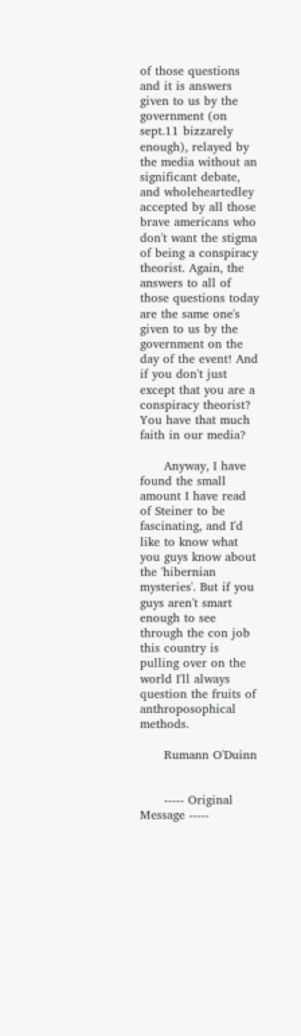of those questions and it is answers given to us by the government (on sept.11 bizzarely enough), relayed by the media without an significant debate, and wholeheartedley accepted by all those brave americans who don't want the stigma of being a conspiracy theorist. Again, the answers to all of those questions today are the same one's given to us by the government on the day of the event! And if you don't just except that you are a conspiracy theorist? You have that much faith in our media?

      Anyway, I have found the small amount I have read of Steiner to be fascinating, and I'd like to know what you guys know about the 'hibernian mysteries'. But if you guys aren't smart enough to see through the con job this country is pulling over on the world I'll always question the fruits of anthroposophical methods.

      Rumann O'Duinn


      ----- Original Message -----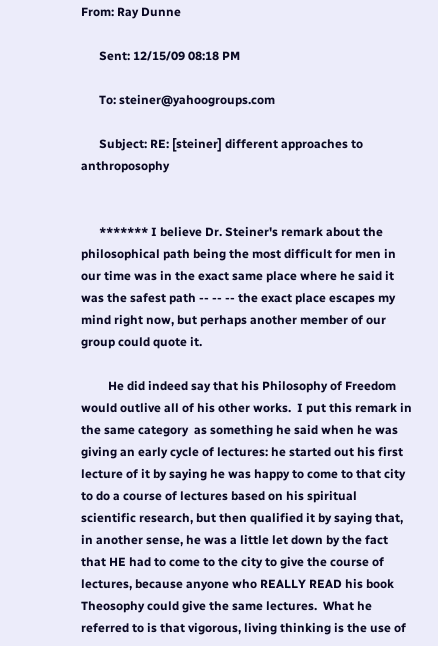From: Ray Dunne

      Sent: 12/15/09 08:18 PM

      To: steiner@yahoogroups.com

      Subject: RE: [steiner] different approaches to anthroposophy


      ******* I believe Dr. Steiner's remark about the philosophical path being the most difficult for men in our time was in the exact same place where he said it was the safest path -- -- -- the exact place escapes my mind right now, but perhaps another member of our group could quote it.

         He did indeed say that his Philosophy of Freedom would outlive all of his other works.  I put this remark in the same category  as something he said when he was giving an early cycle of lectures: he started out his first lecture of it by saying he was happy to come to that city to do a course of lectures based on his spiritual scientific research, but then qualified it by saying that, in another sense, he was a little let down by the fact that HE had to come to the city to give the course of lectures, because anyone who REALLY READ his book Theosophy could give the same lectures.  What he referred to is that vigorous, living thinking is the use of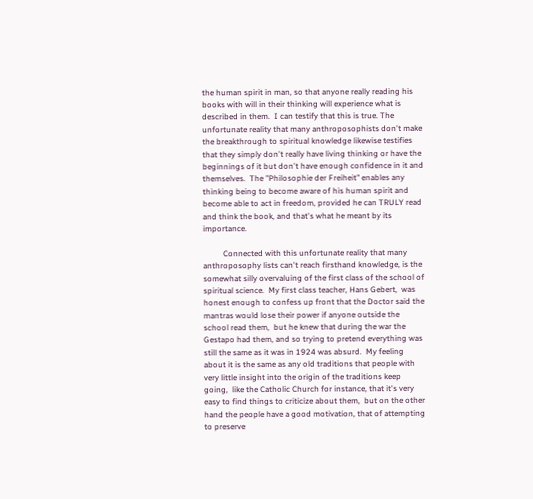the human spirit in man, so that anyone really reading his books with will in their thinking will experience what is described in them.  I can testify that this is true. The unfortunate reality that many anthroposophists don't make the breakthrough to spiritual knowledge likewise testifies that they simply don't really have living thinking or have the beginnings of it but don't have enough confidence in it and themselves.  The "Philosophie der Freiheit" enables any thinking being to become aware of his human spirit and become able to act in freedom, provided he can TRULY read and think the book, and that's what he meant by its importance.

          Connected with this unfortunate reality that many anthroposophy lists can't reach firsthand knowledge, is the somewhat silly overvaluing of the first class of the school of spiritual science.  My first class teacher, Hans Gebert,  was honest enough to confess up front that the Doctor said the mantras would lose their power if anyone outside the school read them,  but he knew that during the war the Gestapo had them, and so trying to pretend everything was still the same as it was in 1924 was absurd.  My feeling about it is the same as any old traditions that people with very little insight into the origin of the traditions keep going,  like the Catholic Church for instance, that it's very easy to find things to criticize about them,  but on the other hand the people have a good motivation, that of attempting to preserve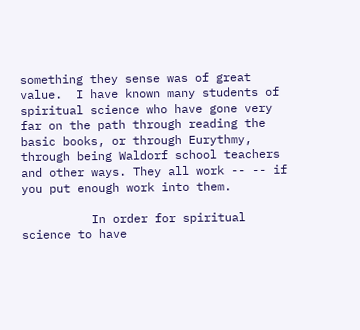something they sense was of great value.  I have known many students of spiritual science who have gone very far on the path through reading the basic books, or through Eurythmy,  through being Waldorf school teachers and other ways. They all work -- -- if you put enough work into them.

          In order for spiritual science to have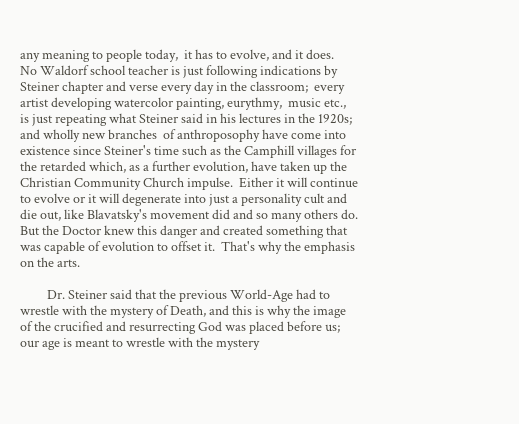any meaning to people today,  it has to evolve, and it does.   No Waldorf school teacher is just following indications by Steiner chapter and verse every day in the classroom;  every artist developing watercolor painting, eurythmy,  music etc.,  is just repeating what Steiner said in his lectures in the 1920s;  and wholly new branches  of anthroposophy have come into existence since Steiner's time such as the Camphill villages for the retarded which, as a further evolution, have taken up the Christian Community Church impulse.  Either it will continue to evolve or it will degenerate into just a personality cult and die out, like Blavatsky's movement did and so many others do.  But the Doctor knew this danger and created something that was capable of evolution to offset it.  That's why the emphasis on the arts.

         Dr. Steiner said that the previous World-Age had to wrestle with the mystery of Death, and this is why the image of the crucified and resurrecting God was placed before us; our age is meant to wrestle with the mystery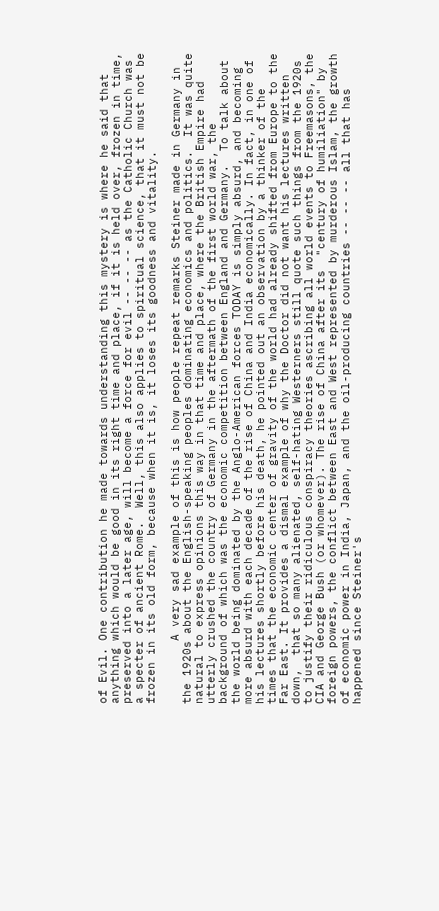of Evil. One contribution he made towards understanding this mystery is where he said that anything which would be good in its right time and place, if it is held over, frozen in time, preserved into a later age, will become a force for evil -- -- -- as the Catholic Church was a specter of ancient Rome.  Well, this also applies to spiritual science, that it must not be frozen in its old form, because when it is, it loses its goodness and vitality.

         A very sad example of this is how people repeat remarks Steiner made in Germany in the 1920s about the English-speaking peoples dominating economics and politics.  It was quite natural to express opinions this way in that time and place, where the British Empire had utterly crushed the country of Germany in the aftermath of the first world war, the background of which was the economic competition between England and Germany.  To talk about the world being dominated by the Anglo-American forces TODAY is simply absurd, and becoming more absurd with each decade of the rise of China and India economically. In fact, in one of his lectures shortly before his death, he pointed out an observation by a thinker of the times that the economic center of gravity of the world had already shifted from Europe to the Far East. It provides a dismal example of why the Doctor did not want his lectures written down,  that so many alienated, self-hating Westerners still quote such things from the 1920s to justify their ridiculous conspiracy theories ascribing all world events to Freemasons, the CIA and George Bush (or whomever). The rise of China after its  "century of humiliation" by foreign powers, the conflict between East and West represented by murderous Islam, the growth of economic power in India, Japan, and the oil-producing countries -- -- -- all that has happened since Steiner's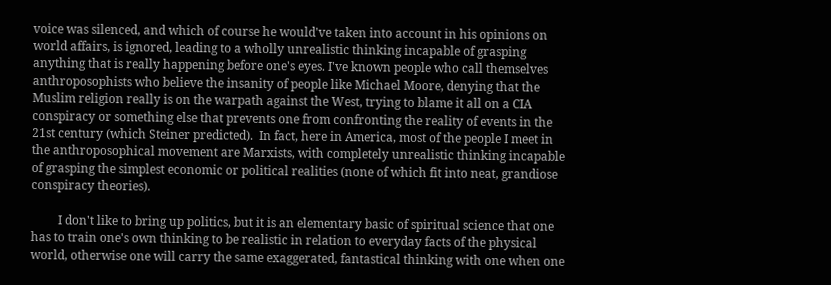voice was silenced, and which of course he would've taken into account in his opinions on world affairs, is ignored, leading to a wholly unrealistic thinking incapable of grasping anything that is really happening before one's eyes. I've known people who call themselves anthroposophists who believe the insanity of people like Michael Moore, denying that the Muslim religion really is on the warpath against the West, trying to blame it all on a CIA conspiracy or something else that prevents one from confronting the reality of events in the 21st century (which Steiner predicted).  In fact, here in America, most of the people I meet in the anthroposophical movement are Marxists, with completely unrealistic thinking incapable of grasping the simplest economic or political realities (none of which fit into neat, grandiose conspiracy theories).

         I don't like to bring up politics, but it is an elementary basic of spiritual science that one has to train one's own thinking to be realistic in relation to everyday facts of the physical world, otherwise one will carry the same exaggerated, fantastical thinking with one when one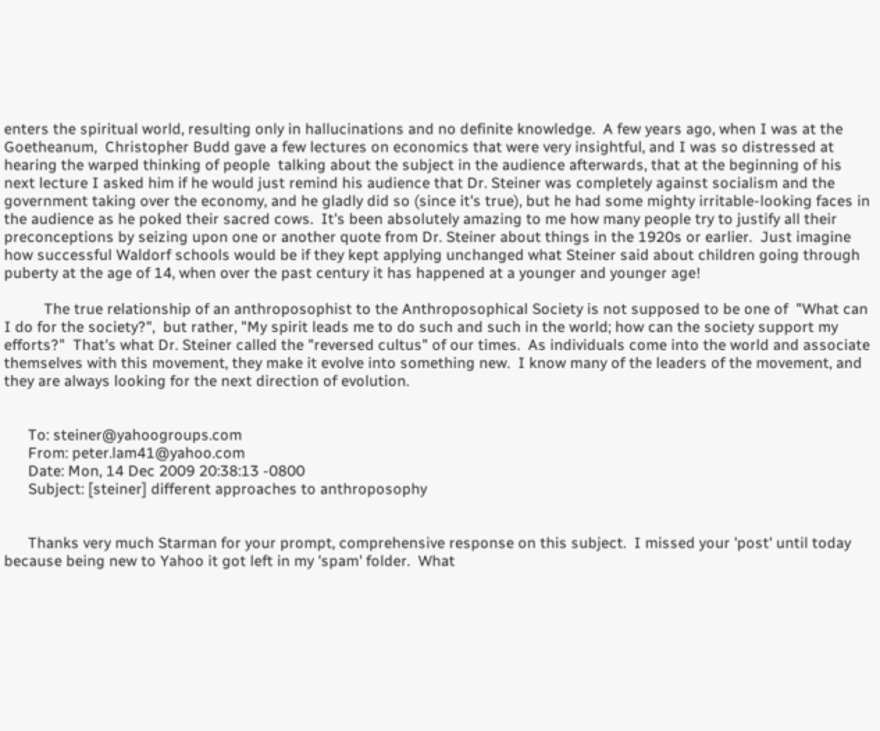enters the spiritual world, resulting only in hallucinations and no definite knowledge.  A few years ago, when I was at the Goetheanum,  Christopher Budd gave a few lectures on economics that were very insightful, and I was so distressed at hearing the warped thinking of people  talking about the subject in the audience afterwards, that at the beginning of his next lecture I asked him if he would just remind his audience that Dr. Steiner was completely against socialism and the government taking over the economy, and he gladly did so (since it's true), but he had some mighty irritable-looking faces in the audience as he poked their sacred cows.  It's been absolutely amazing to me how many people try to justify all their preconceptions by seizing upon one or another quote from Dr. Steiner about things in the 1920s or earlier.  Just imagine how successful Waldorf schools would be if they kept applying unchanged what Steiner said about children going through puberty at the age of 14, when over the past century it has happened at a younger and younger age!

          The true relationship of an anthroposophist to the Anthroposophical Society is not supposed to be one of  "What can I do for the society?",  but rather, "My spirit leads me to do such and such in the world; how can the society support my efforts?"  That's what Dr. Steiner called the "reversed cultus" of our times.  As individuals come into the world and associate themselves with this movement, they make it evolve into something new.  I know many of the leaders of the movement, and they are always looking for the next direction of evolution.


      To: steiner@yahoogroups.com
      From: peter.lam41@yahoo.com
      Date: Mon, 14 Dec 2009 20:38:13 -0800
      Subject: [steiner] different approaches to anthroposophy


      Thanks very much Starman for your prompt, comprehensive response on this subject.  I missed your 'post' until today because being new to Yahoo it got left in my 'spam' folder.  What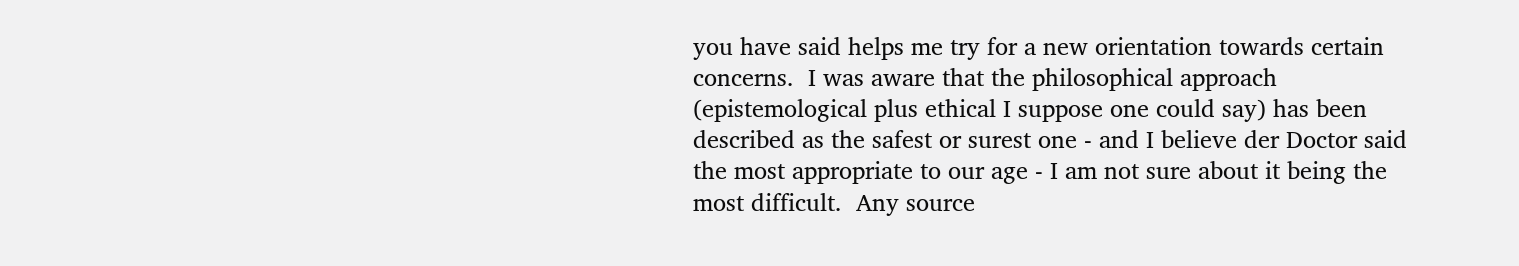you have said helps me try for a new orientation towards certain concerns.  I was aware that the philosophical approach (epistemological plus ethical I suppose one could say) has been described as the safest or surest one - and I believe der Doctor said the most appropriate to our age - I am not sure about it being the most difficult.  Any source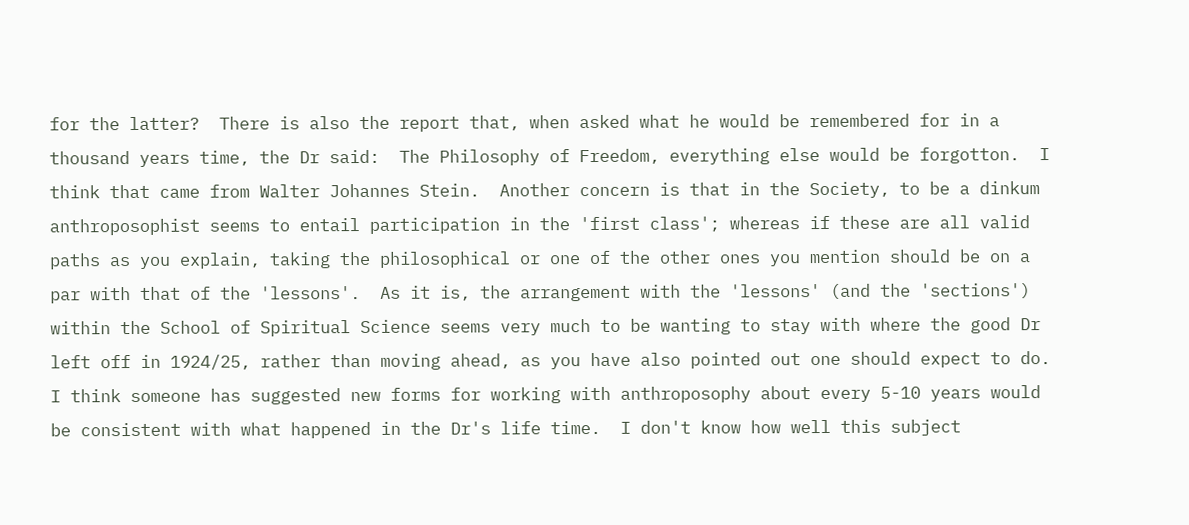for the latter?  There is also the report that, when asked what he would be remembered for in a thousand years time, the Dr said:  The Philosophy of Freedom, everything else would be forgotton.  I think that came from Walter Johannes Stein.  Another concern is that in the Society, to be a dinkum anthroposophist seems to entail participation in the 'first class'; whereas if these are all valid paths as you explain, taking the philosophical or one of the other ones you mention should be on a par with that of the 'lessons'.  As it is, the arrangement with the 'lessons' (and the 'sections') within the School of Spiritual Science seems very much to be wanting to stay with where the good Dr left off in 1924/25, rather than moving ahead, as you have also pointed out one should expect to do.  I think someone has suggested new forms for working with anthroposophy about every 5-10 years would be consistent with what happened in the Dr's life time.  I don't know how well this subject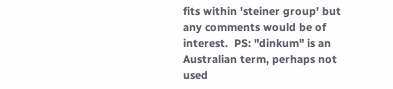fits within 'steiner group' but any comments would be of interest.  PS: "dinkum" is an Australian term, perhaps not used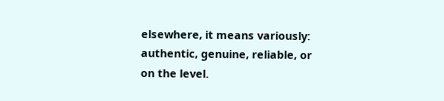elsewhere, it means variously: authentic, genuine, reliable, or on the level.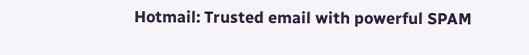Hotmail: Trusted email with powerful SPAM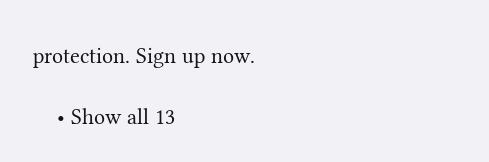protection. Sign up now.

    • Show all 13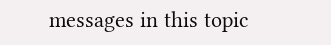messages in this topic